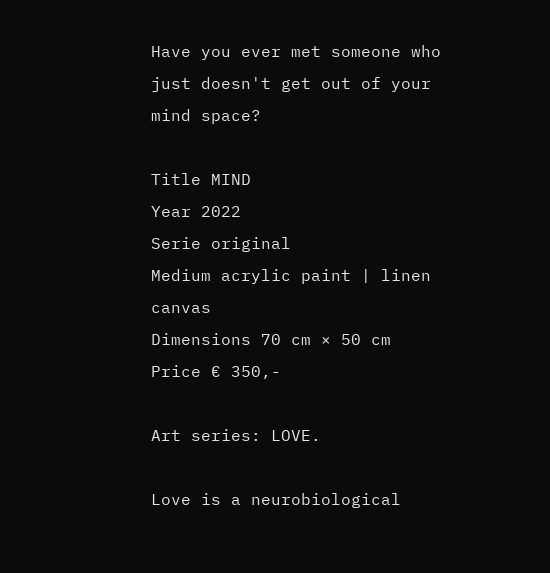Have you ever met someone who just doesn't get out of your mind space?

Title MIND
Year 2022
Serie original
Medium acrylic paint | linen canvas
Dimensions 70 cm × 50 cm
Price € 350,-

Art series: LOVE.

Love is a neurobiological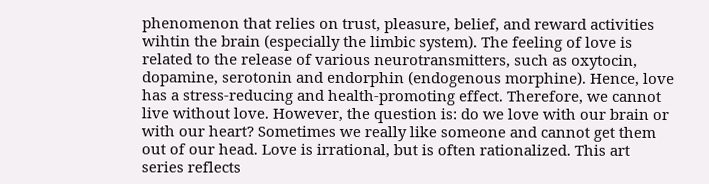phenomenon that relies on trust, pleasure, belief, and reward activities wihtin the brain (especially the limbic system). The feeling of love is related to the release of various neurotransmitters, such as oxytocin, dopamine, serotonin and endorphin (endogenous morphine). Hence, love has a stress-reducing and health-promoting effect. Therefore, we cannot live without love. However, the question is: do we love with our brain or with our heart? Sometimes we really like someone and cannot get them out of our head. Love is irrational, but is often rationalized. This art series reflects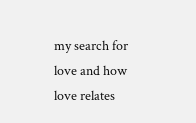my search for love and how love relates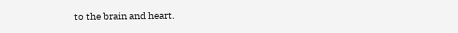to the brain and heart.